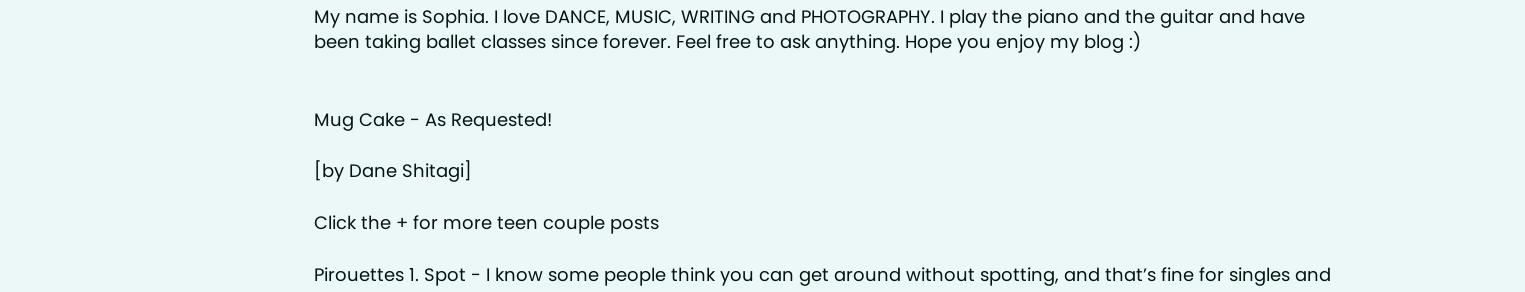My name is Sophia. I love DANCE, MUSIC, WRITING and PHOTOGRAPHY. I play the piano and the guitar and have been taking ballet classes since forever. Feel free to ask anything. Hope you enjoy my blog :)


Mug Cake - As Requested!

[by Dane Shitagi]

Click the + for more teen couple posts

Pirouettes 1. Spot - I know some people think you can get around without spotting, and that’s fine for singles and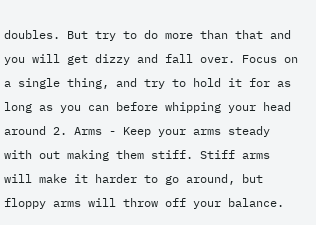doubles. But try to do more than that and you will get dizzy and fall over. Focus on a single thing, and try to hold it for as long as you can before whipping your head around 2. Arms - Keep your arms steady with out making them stiff. Stiff arms will make it harder to go around, but floppy arms will throw off your balance.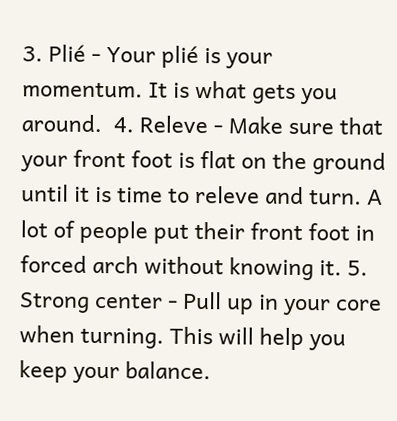3. Plié - Your plié is your momentum. It is what gets you around.  4. Releve - Make sure that your front foot is flat on the ground until it is time to releve and turn. A lot of people put their front foot in forced arch without knowing it. 5. Strong center - Pull up in your core when turning. This will help you keep your balance.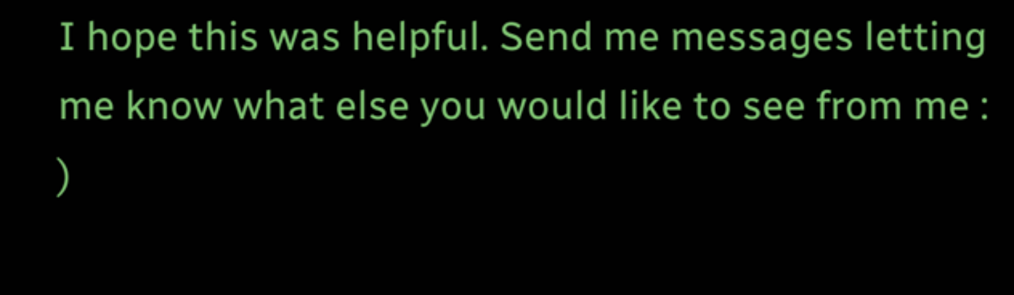I hope this was helpful. Send me messages letting me know what else you would like to see from me : )